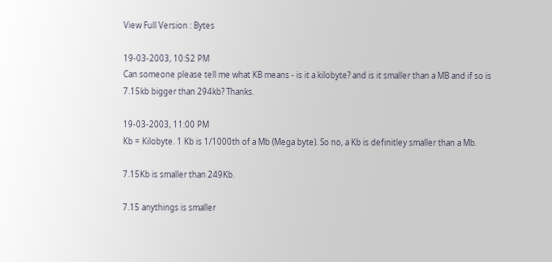View Full Version : Bytes

19-03-2003, 10:52 PM
Can someone please tell me what KB means - is it a kilobyte? and is it smaller than a MB and if so is 7.15kb bigger than 294kb? Thanks.

19-03-2003, 11:00 PM
Kb = Kilobyte. 1 Kb is 1/1000th of a Mb (Mega byte). So no, a Kb is definitley smaller than a Mb.

7.15Kb is smaller than 249Kb.

7.15 anythings is smaller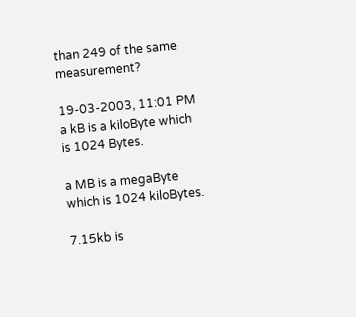than 249 of the same measurement?

19-03-2003, 11:01 PM
a kB is a kiloByte which is 1024 Bytes.

a MB is a megaByte which is 1024 kiloBytes.

7.15kb is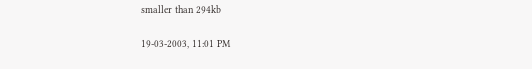smaller than 294kb

19-03-2003, 11:01 PM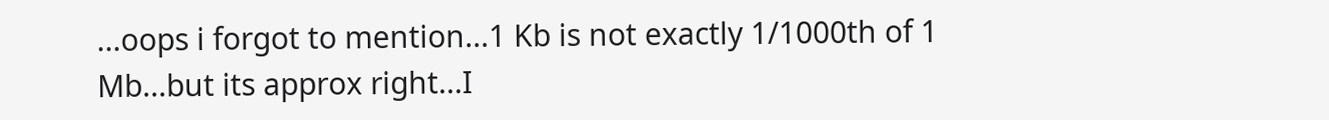...oops i forgot to mention...1 Kb is not exactly 1/1000th of 1 Mb...but its approx right...I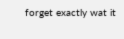forget exactly wat it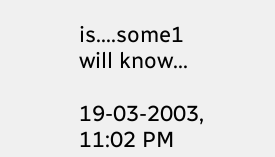is....some1 will know...

19-03-2003, 11:02 PM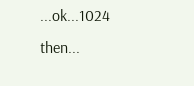...ok...1024 then...